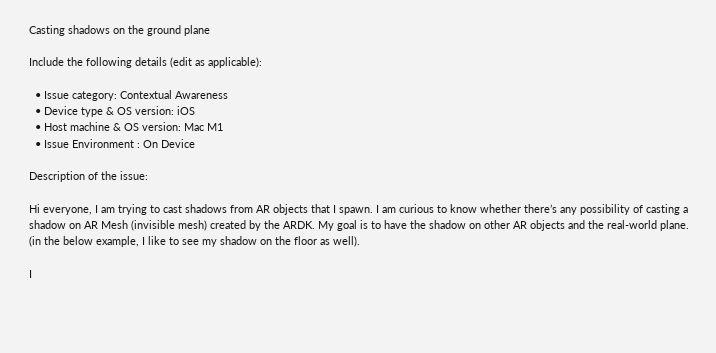Casting shadows on the ground plane

Include the following details (edit as applicable):

  • Issue category: Contextual Awareness
  • Device type & OS version: iOS
  • Host machine & OS version: Mac M1
  • Issue Environment : On Device

Description of the issue:

Hi everyone, I am trying to cast shadows from AR objects that I spawn. I am curious to know whether there’s any possibility of casting a shadow on AR Mesh (invisible mesh) created by the ARDK. My goal is to have the shadow on other AR objects and the real-world plane. (in the below example, I like to see my shadow on the floor as well).

I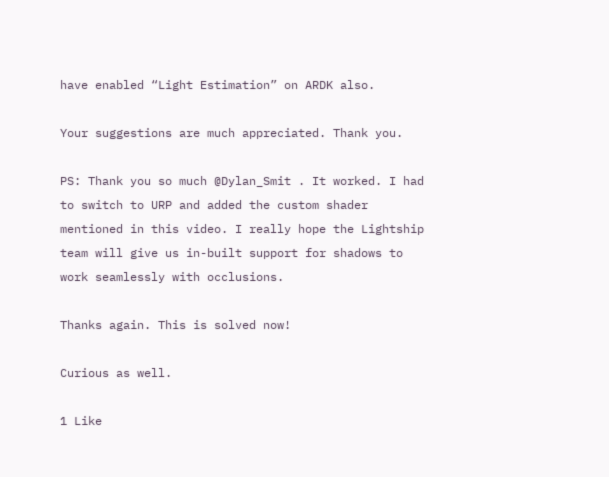have enabled “Light Estimation” on ARDK also.

Your suggestions are much appreciated. Thank you.

PS: Thank you so much @Dylan_Smit . It worked. I had to switch to URP and added the custom shader mentioned in this video. I really hope the Lightship team will give us in-built support for shadows to work seamlessly with occlusions.

Thanks again. This is solved now!

Curious as well.

1 Like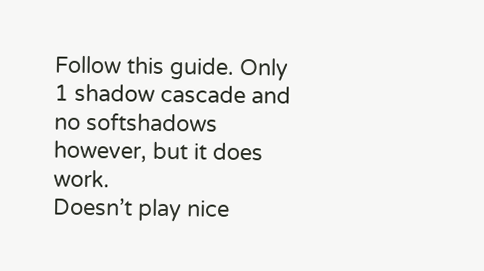Follow this guide. Only 1 shadow cascade and no softshadows however, but it does work.
Doesn’t play nice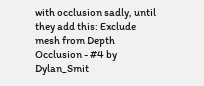with occlusion sadly, until they add this: Exclude mesh from Depth Occlusion - #4 by Dylan_Smit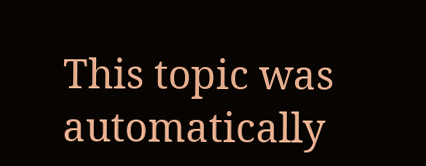This topic was automatically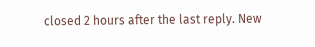closed 2 hours after the last reply. New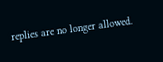replies are no longer allowed.